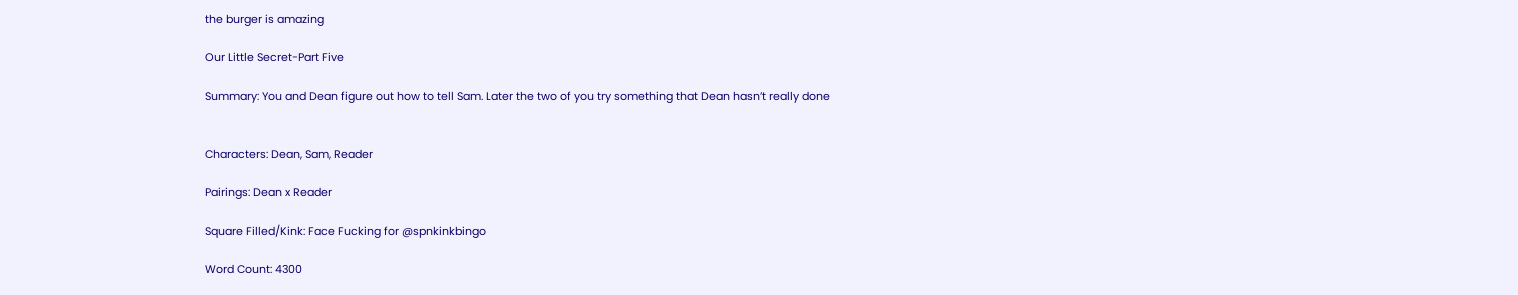the burger is amazing

Our Little Secret-Part Five

Summary: You and Dean figure out how to tell Sam. Later the two of you try something that Dean hasn’t really done


Characters: Dean, Sam, Reader

Pairings: Dean x Reader

Square Filled/Kink: Face Fucking for @spnkinkbingo

Word Count: 4300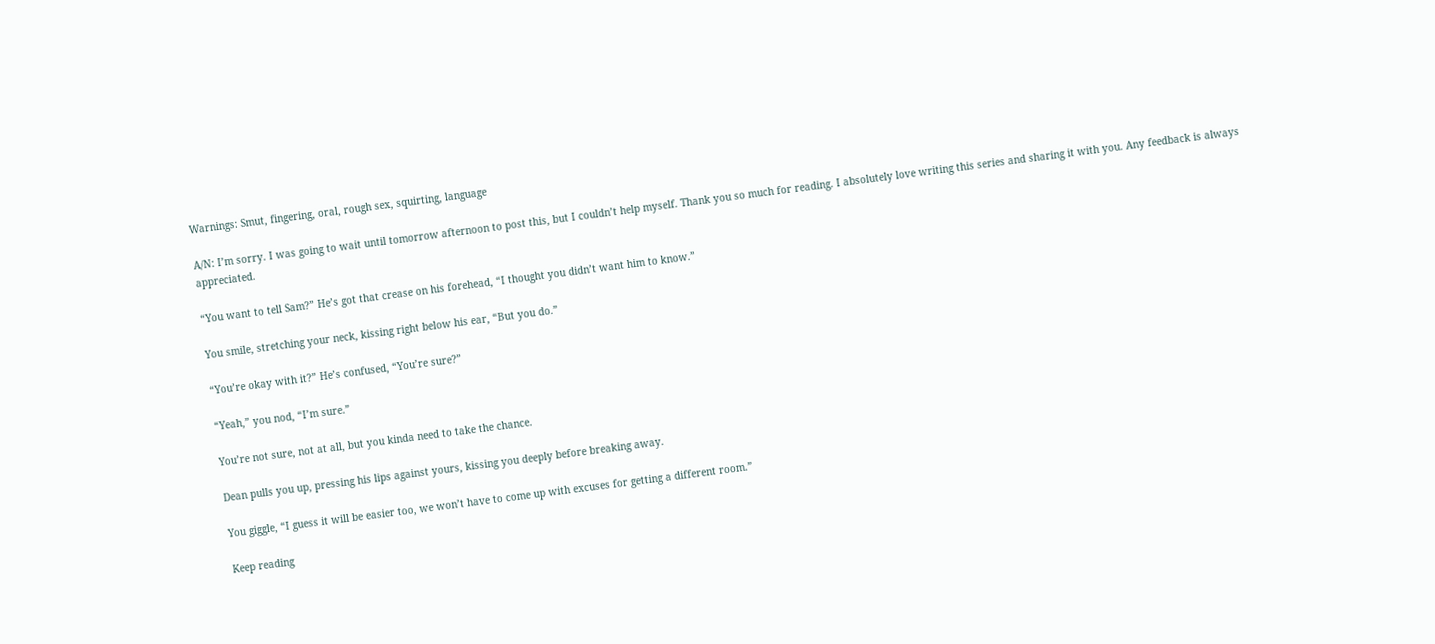Warnings: Smut, fingering, oral, rough sex, squirting, language

A/N: I’m sorry. I was going to wait until tomorrow afternoon to post this, but I couldn’t help myself. Thank you so much for reading. I absolutely love writing this series and sharing it with you. Any feedback is always appreciated.

“You want to tell Sam?” He’s got that crease on his forehead, “I thought you didn’t want him to know.”

You smile, stretching your neck, kissing right below his ear, “But you do.”

“You’re okay with it?” He’s confused, “You’re sure?”

“Yeah,” you nod, “I’m sure.”

You’re not sure, not at all, but you kinda need to take the chance.

Dean pulls you up, pressing his lips against yours, kissing you deeply before breaking away.

You giggle, “I guess it will be easier too, we won’t have to come up with excuses for getting a different room.”

Keep reading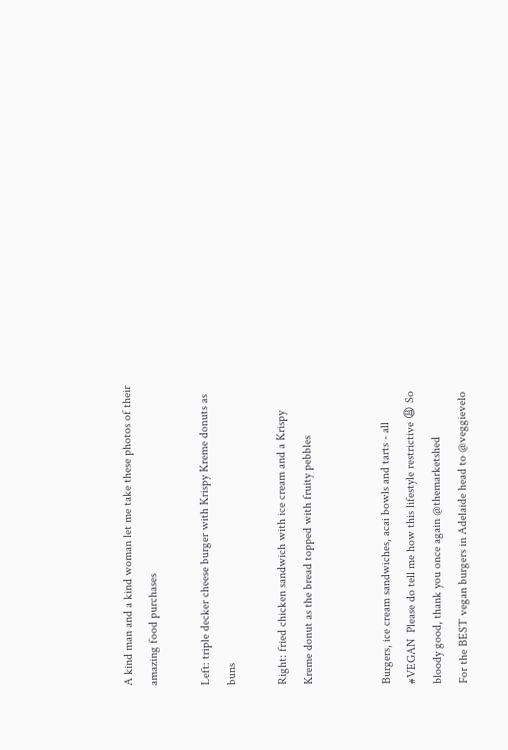A kind man and a kind woman let me take these photos of their amazing food purchases

Left: triple decker cheese burger with Krispy Kreme donuts as buns

Right: fried chicken sandwich with ice cream and a Krispy Kreme donut as the bread topped with fruity pebbles


Burgers, ice cream sandwiches, acai bowls and tarts - all #VEGAN  Please do tell me how this lifestyle restrictive 😩 So bloody good, thank you once again @themarketshed
For the BEST vegan burgers in Adelaide head to @veggievelo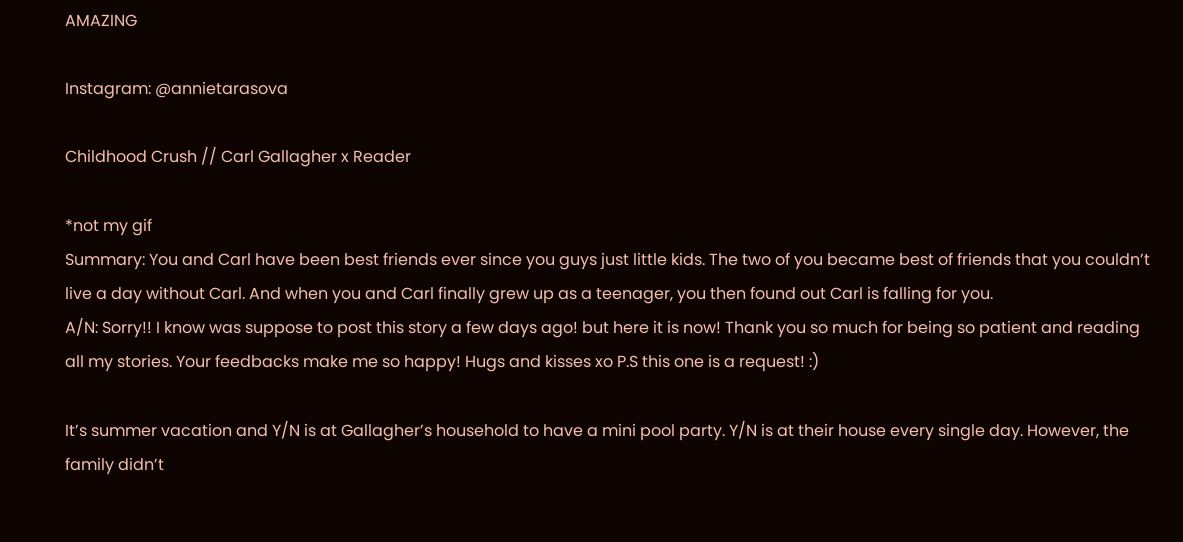AMAZING

Instagram: @annietarasova

Childhood Crush // Carl Gallagher x Reader

*not my gif
Summary: You and Carl have been best friends ever since you guys just little kids. The two of you became best of friends that you couldn’t live a day without Carl. And when you and Carl finally grew up as a teenager, you then found out Carl is falling for you.
A/N: Sorry!! I know was suppose to post this story a few days ago! but here it is now! Thank you so much for being so patient and reading all my stories. Your feedbacks make me so happy! Hugs and kisses xo P.S this one is a request! :)

It’s summer vacation and Y/N is at Gallagher’s household to have a mini pool party. Y/N is at their house every single day. However, the family didn’t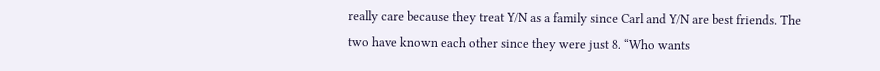really care because they treat Y/N as a family since Carl and Y/N are best friends. The two have known each other since they were just 8. “Who wants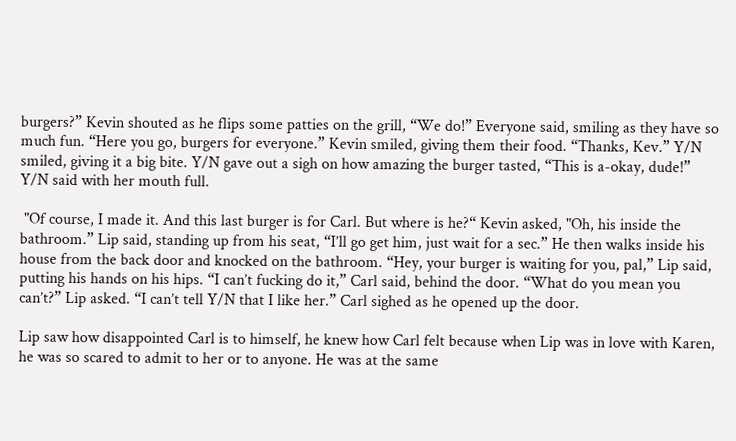burgers?” Kevin shouted as he flips some patties on the grill, “We do!” Everyone said, smiling as they have so much fun. “Here you go, burgers for everyone.” Kevin smiled, giving them their food. “Thanks, Kev.” Y/N smiled, giving it a big bite. Y/N gave out a sigh on how amazing the burger tasted, “This is a-okay, dude!” Y/N said with her mouth full.

 "Of course, I made it. And this last burger is for Carl. But where is he?“ Kevin asked, "Oh, his inside the bathroom.” Lip said, standing up from his seat, “I’ll go get him, just wait for a sec.” He then walks inside his house from the back door and knocked on the bathroom. “Hey, your burger is waiting for you, pal,” Lip said, putting his hands on his hips. “I can’t fucking do it,” Carl said, behind the door. “What do you mean you can’t?” Lip asked. “I can’t tell Y/N that I like her.” Carl sighed as he opened up the door.

Lip saw how disappointed Carl is to himself, he knew how Carl felt because when Lip was in love with Karen, he was so scared to admit to her or to anyone. He was at the same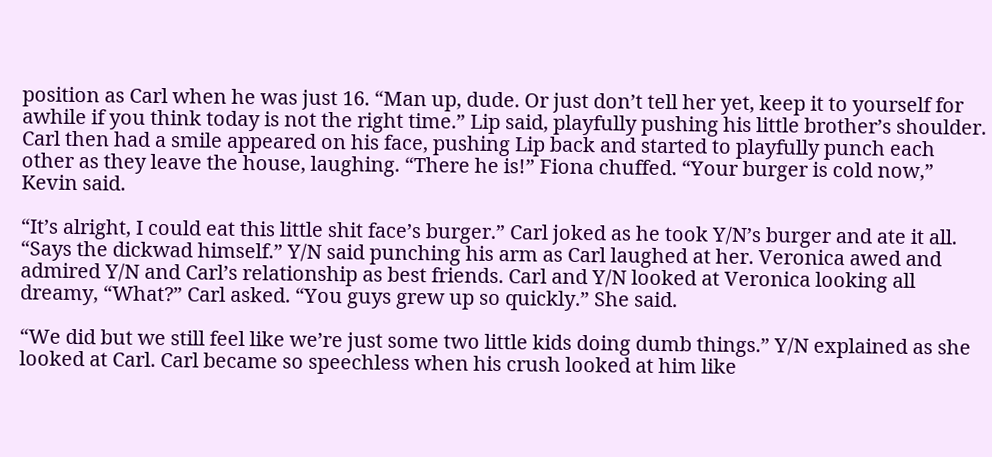position as Carl when he was just 16. “Man up, dude. Or just don’t tell her yet, keep it to yourself for awhile if you think today is not the right time.” Lip said, playfully pushing his little brother’s shoulder. Carl then had a smile appeared on his face, pushing Lip back and started to playfully punch each other as they leave the house, laughing. “There he is!” Fiona chuffed. “Your burger is cold now,” Kevin said.

“It’s alright, I could eat this little shit face’s burger.” Carl joked as he took Y/N’s burger and ate it all. “Says the dickwad himself.” Y/N said punching his arm as Carl laughed at her. Veronica awed and admired Y/N and Carl’s relationship as best friends. Carl and Y/N looked at Veronica looking all dreamy, “What?” Carl asked. “You guys grew up so quickly.” She said.

“We did but we still feel like we’re just some two little kids doing dumb things.” Y/N explained as she looked at Carl. Carl became so speechless when his crush looked at him like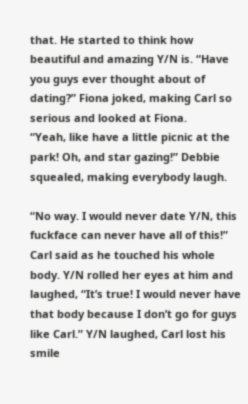that. He started to think how beautiful and amazing Y/N is. “Have you guys ever thought about of dating?” Fiona joked, making Carl so serious and looked at Fiona.
“Yeah, like have a little picnic at the park! Oh, and star gazing!” Debbie squealed, making everybody laugh.

“No way. I would never date Y/N, this fuckface can never have all of this!” Carl said as he touched his whole body. Y/N rolled her eyes at him and laughed, “It’s true! I would never have that body because I don’t go for guys like Carl.” Y/N laughed, Carl lost his smile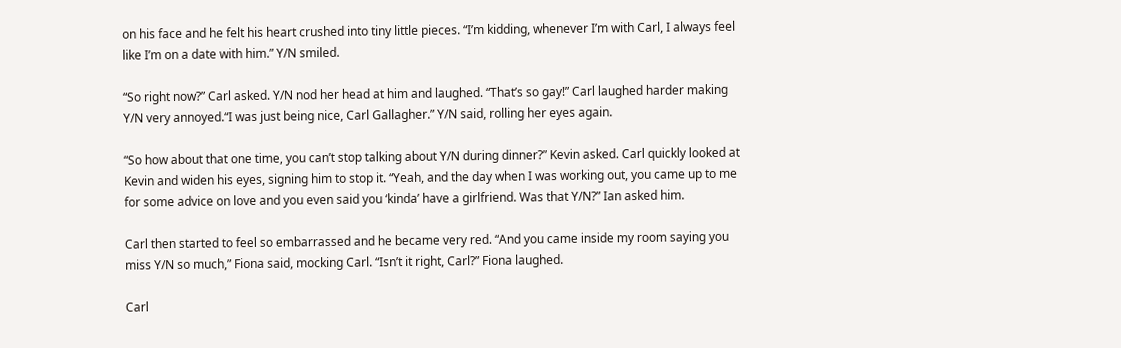on his face and he felt his heart crushed into tiny little pieces. “I’m kidding, whenever I’m with Carl, I always feel like I’m on a date with him.” Y/N smiled.

“So right now?” Carl asked. Y/N nod her head at him and laughed. “That’s so gay!” Carl laughed harder making Y/N very annoyed.“I was just being nice, Carl Gallagher.” Y/N said, rolling her eyes again.

“So how about that one time, you can’t stop talking about Y/N during dinner?” Kevin asked. Carl quickly looked at Kevin and widen his eyes, signing him to stop it. “Yeah, and the day when I was working out, you came up to me for some advice on love and you even said you ‘kinda’ have a girlfriend. Was that Y/N?” Ian asked him.

Carl then started to feel so embarrassed and he became very red. “And you came inside my room saying you miss Y/N so much,” Fiona said, mocking Carl. “Isn’t it right, Carl?” Fiona laughed.

Carl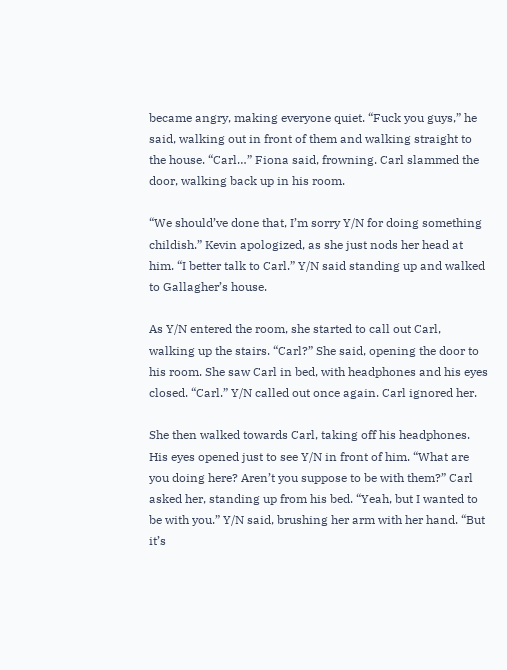became angry, making everyone quiet. “Fuck you guys,” he said, walking out in front of them and walking straight to the house. “Carl…” Fiona said, frowning. Carl slammed the door, walking back up in his room.

“We should’ve done that, I’m sorry Y/N for doing something childish.” Kevin apologized, as she just nods her head at him. “I better talk to Carl.” Y/N said standing up and walked to Gallagher’s house.

As Y/N entered the room, she started to call out Carl, walking up the stairs. “Carl?” She said, opening the door to his room. She saw Carl in bed, with headphones and his eyes closed. “Carl.” Y/N called out once again. Carl ignored her.

She then walked towards Carl, taking off his headphones. His eyes opened just to see Y/N in front of him. “What are you doing here? Aren’t you suppose to be with them?” Carl asked her, standing up from his bed. “Yeah, but I wanted to be with you.” Y/N said, brushing her arm with her hand. “But it’s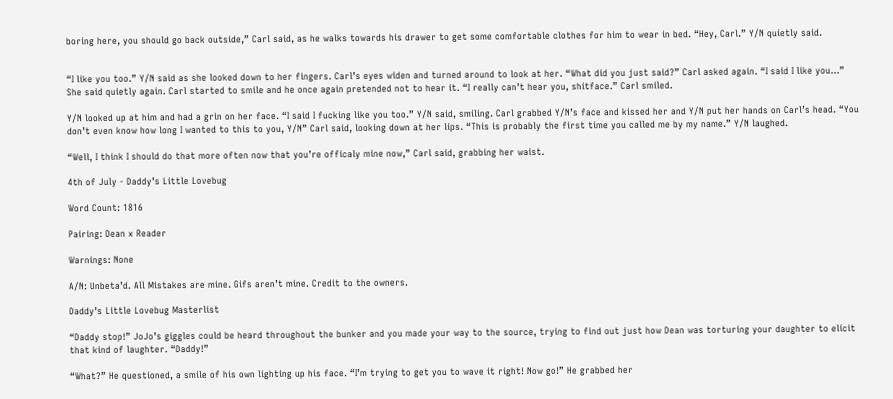boring here, you should go back outside,” Carl said, as he walks towards his drawer to get some comfortable clothes for him to wear in bed. “Hey, Carl.” Y/N quietly said.


“I like you too.” Y/N said as she looked down to her fingers. Carl’s eyes widen and turned around to look at her. “What did you just said?” Carl asked again. “I said I like you…” She said quietly again. Carl started to smile and he once again pretended not to hear it. “I really can’t hear you, shitface.” Carl smiled.

Y/N looked up at him and had a grin on her face. “I said I fucking like you too.” Y/N said, smiling. Carl grabbed Y/N’s face and kissed her and Y/N put her hands on Carl’s head. “You don’t even know how long I wanted to this to you, Y/N” Carl said, looking down at her lips. “This is probably the first time you called me by my name.” Y/N laughed.

“Well, I think I should do that more often now that you’re officaly mine now,” Carl said, grabbing her waist.

4th of July - Daddy’s Little Lovebug

Word Count: 1816

Pairing: Dean x Reader

Warnings: None

A/N: Unbeta’d. All Mistakes are mine. Gifs aren’t mine. Credit to the owners.

Daddy’s Little Lovebug Masterlist

“Daddy stop!” JoJo’s giggles could be heard throughout the bunker and you made your way to the source, trying to find out just how Dean was torturing your daughter to elicit that kind of laughter. “Daddy!”

“What?” He questioned, a smile of his own lighting up his face. “I’m trying to get you to wave it right! Now go!” He grabbed her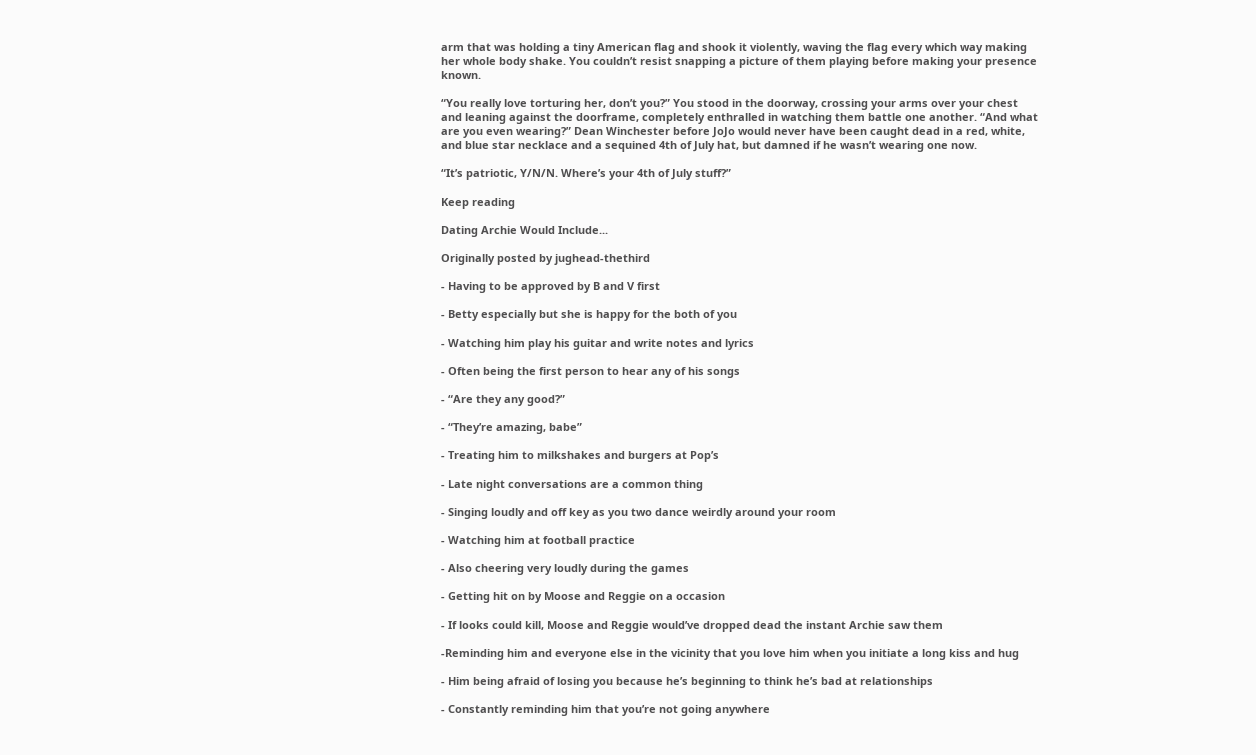arm that was holding a tiny American flag and shook it violently, waving the flag every which way making her whole body shake. You couldn’t resist snapping a picture of them playing before making your presence known.

“You really love torturing her, don’t you?” You stood in the doorway, crossing your arms over your chest and leaning against the doorframe, completely enthralled in watching them battle one another. “And what are you even wearing?” Dean Winchester before JoJo would never have been caught dead in a red, white, and blue star necklace and a sequined 4th of July hat, but damned if he wasn’t wearing one now.

“It’s patriotic, Y/N/N. Where’s your 4th of July stuff?”

Keep reading

Dating Archie Would Include...

Originally posted by jughead-thethird

- Having to be approved by B and V first

- Betty especially but she is happy for the both of you

- Watching him play his guitar and write notes and lyrics

- Often being the first person to hear any of his songs

- “Are they any good?”

- “They’re amazing, babe”

- Treating him to milkshakes and burgers at Pop’s

- Late night conversations are a common thing

- Singing loudly and off key as you two dance weirdly around your room

- Watching him at football practice

- Also cheering very loudly during the games

- Getting hit on by Moose and Reggie on a occasion

- If looks could kill, Moose and Reggie would’ve dropped dead the instant Archie saw them

-Reminding him and everyone else in the vicinity that you love him when you initiate a long kiss and hug

- Him being afraid of losing you because he’s beginning to think he’s bad at relationships

- Constantly reminding him that you’re not going anywhere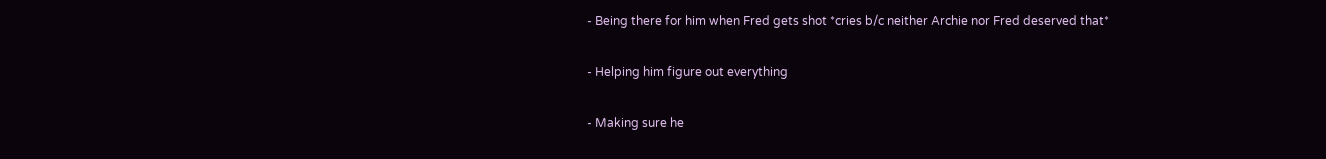- Being there for him when Fred gets shot *cries b/c neither Archie nor Fred deserved that*

- Helping him figure out everything

- Making sure he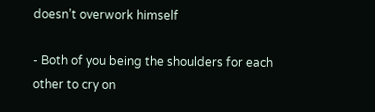doesn’t overwork himself

- Both of you being the shoulders for each other to cry on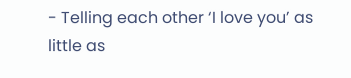- Telling each other ‘I love you’ as little as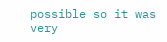possible so it was very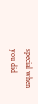special when you did